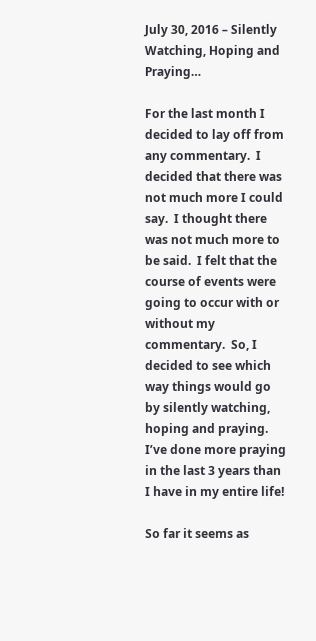July 30, 2016 – Silently Watching, Hoping and Praying…

For the last month I decided to lay off from any commentary.  I decided that there was not much more I could say.  I thought there was not much more to be said.  I felt that the course of events were going to occur with or without my commentary.  So, I decided to see which way things would go by silently watching, hoping and praying.  I’ve done more praying in the last 3 years than I have in my entire life!

So far it seems as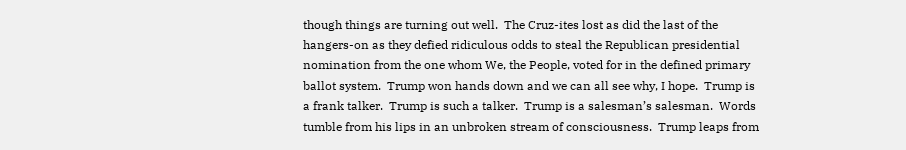though things are turning out well.  The Cruz-ites lost as did the last of the hangers-on as they defied ridiculous odds to steal the Republican presidential nomination from the one whom We, the People, voted for in the defined primary ballot system.  Trump won hands down and we can all see why, I hope.  Trump is a frank talker.  Trump is such a talker.  Trump is a salesman’s salesman.  Words tumble from his lips in an unbroken stream of consciousness.  Trump leaps from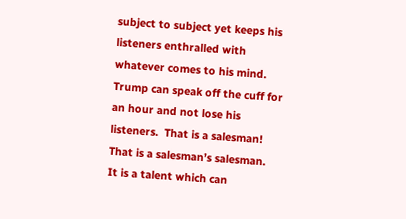subject to subject yet keeps his listeners enthralled with whatever comes to his mind.  Trump can speak off the cuff for an hour and not lose his listeners.  That is a salesman!  That is a salesman’s salesman.  It is a talent which can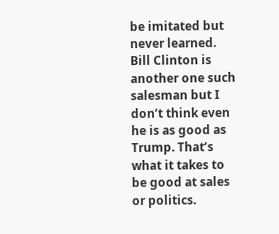be imitated but never learned.  Bill Clinton is another one such salesman but I don’t think even he is as good as Trump. That’s what it takes to be good at sales or politics.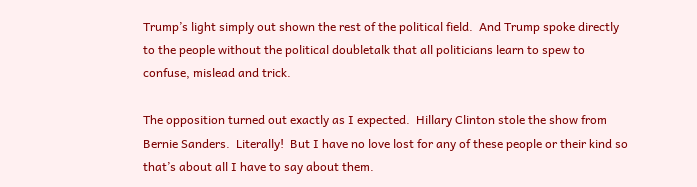Trump’s light simply out shown the rest of the political field.  And Trump spoke directly to the people without the political doubletalk that all politicians learn to spew to confuse, mislead and trick.

The opposition turned out exactly as I expected.  Hillary Clinton stole the show from Bernie Sanders.  Literally!  But I have no love lost for any of these people or their kind so that’s about all I have to say about them.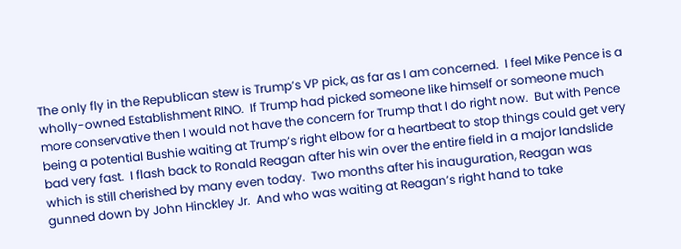The only fly in the Republican stew is Trump’s VP pick, as far as I am concerned.  I feel Mike Pence is a wholly-owned Establishment RINO.  If Trump had picked someone like himself or someone much more conservative then I would not have the concern for Trump that I do right now.  But with Pence being a potential Bushie waiting at Trump’s right elbow for a heartbeat to stop things could get very bad very fast.  I flash back to Ronald Reagan after his win over the entire field in a major landslide which is still cherished by many even today.  Two months after his inauguration, Reagan was gunned down by John Hinckley Jr.  And who was waiting at Reagan’s right hand to take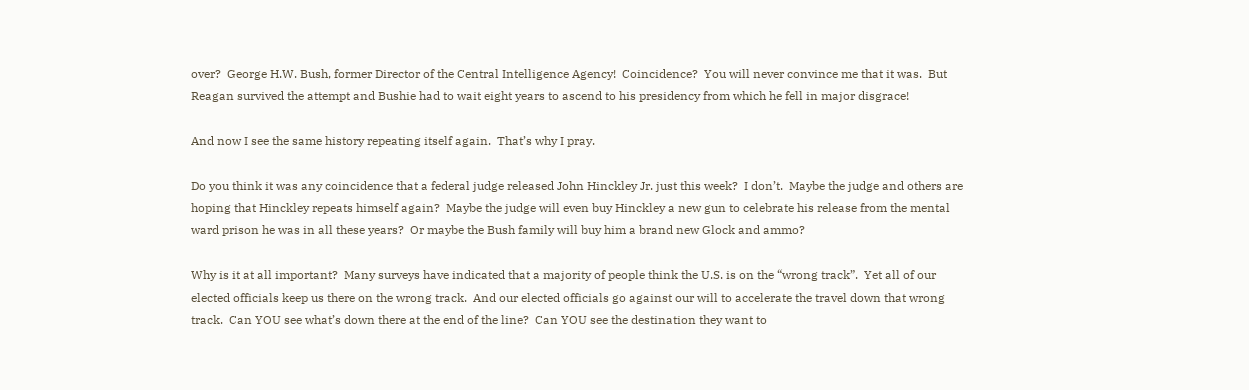over?  George H.W. Bush, former Director of the Central Intelligence Agency!  Coincidence?  You will never convince me that it was.  But Reagan survived the attempt and Bushie had to wait eight years to ascend to his presidency from which he fell in major disgrace!

And now I see the same history repeating itself again.  That’s why I pray.

Do you think it was any coincidence that a federal judge released John Hinckley Jr. just this week?  I don’t.  Maybe the judge and others are hoping that Hinckley repeats himself again?  Maybe the judge will even buy Hinckley a new gun to celebrate his release from the mental ward prison he was in all these years?  Or maybe the Bush family will buy him a brand new Glock and ammo?

Why is it at all important?  Many surveys have indicated that a majority of people think the U.S. is on the “wrong track”.  Yet all of our elected officials keep us there on the wrong track.  And our elected officials go against our will to accelerate the travel down that wrong track.  Can YOU see what’s down there at the end of the line?  Can YOU see the destination they want to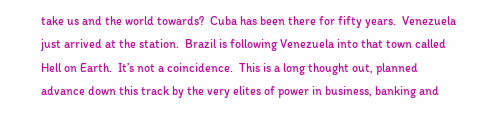take us and the world towards?  Cuba has been there for fifty years.  Venezuela just arrived at the station.  Brazil is following Venezuela into that town called Hell on Earth.  It’s not a coincidence.  This is a long thought out, planned advance down this track by the very elites of power in business, banking and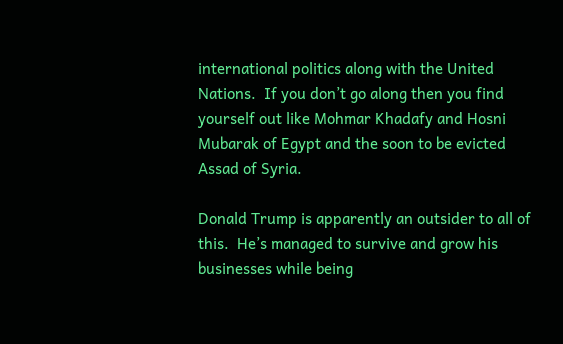international politics along with the United Nations.  If you don’t go along then you find yourself out like Mohmar Khadafy and Hosni Mubarak of Egypt and the soon to be evicted Assad of Syria.

Donald Trump is apparently an outsider to all of this.  He’s managed to survive and grow his businesses while being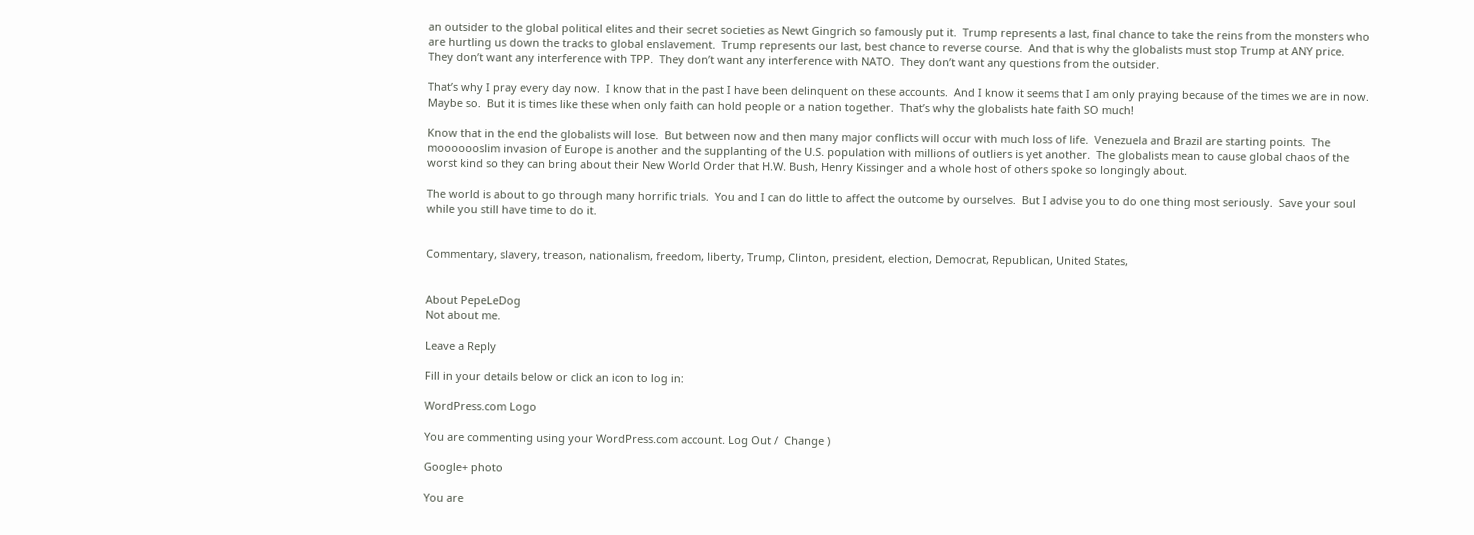an outsider to the global political elites and their secret societies as Newt Gingrich so famously put it.  Trump represents a last, final chance to take the reins from the monsters who are hurtling us down the tracks to global enslavement.  Trump represents our last, best chance to reverse course.  And that is why the globalists must stop Trump at ANY price.  They don’t want any interference with TPP.  They don’t want any interference with NATO.  They don’t want any questions from the outsider.

That’s why I pray every day now.  I know that in the past I have been delinquent on these accounts.  And I know it seems that I am only praying because of the times we are in now.  Maybe so.  But it is times like these when only faith can hold people or a nation together.  That’s why the globalists hate faith SO much!

Know that in the end the globalists will lose.  But between now and then many major conflicts will occur with much loss of life.  Venezuela and Brazil are starting points.  The mooooooslim invasion of Europe is another and the supplanting of the U.S. population with millions of outliers is yet another.  The globalists mean to cause global chaos of the worst kind so they can bring about their New World Order that H.W. Bush, Henry Kissinger and a whole host of others spoke so longingly about.

The world is about to go through many horrific trials.  You and I can do little to affect the outcome by ourselves.  But I advise you to do one thing most seriously.  Save your soul while you still have time to do it.


Commentary, slavery, treason, nationalism, freedom, liberty, Trump, Clinton, president, election, Democrat, Republican, United States,


About PepeLeDog
Not about me.

Leave a Reply

Fill in your details below or click an icon to log in:

WordPress.com Logo

You are commenting using your WordPress.com account. Log Out /  Change )

Google+ photo

You are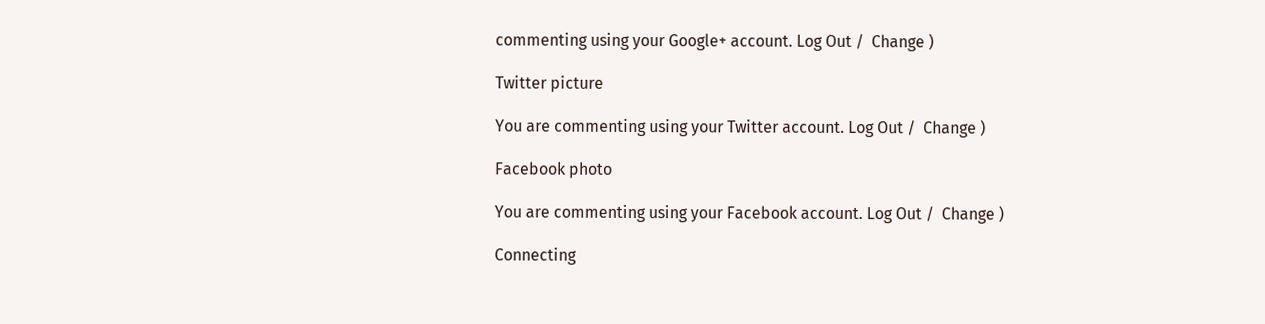commenting using your Google+ account. Log Out /  Change )

Twitter picture

You are commenting using your Twitter account. Log Out /  Change )

Facebook photo

You are commenting using your Facebook account. Log Out /  Change )

Connecting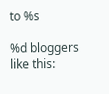to %s

%d bloggers like this: